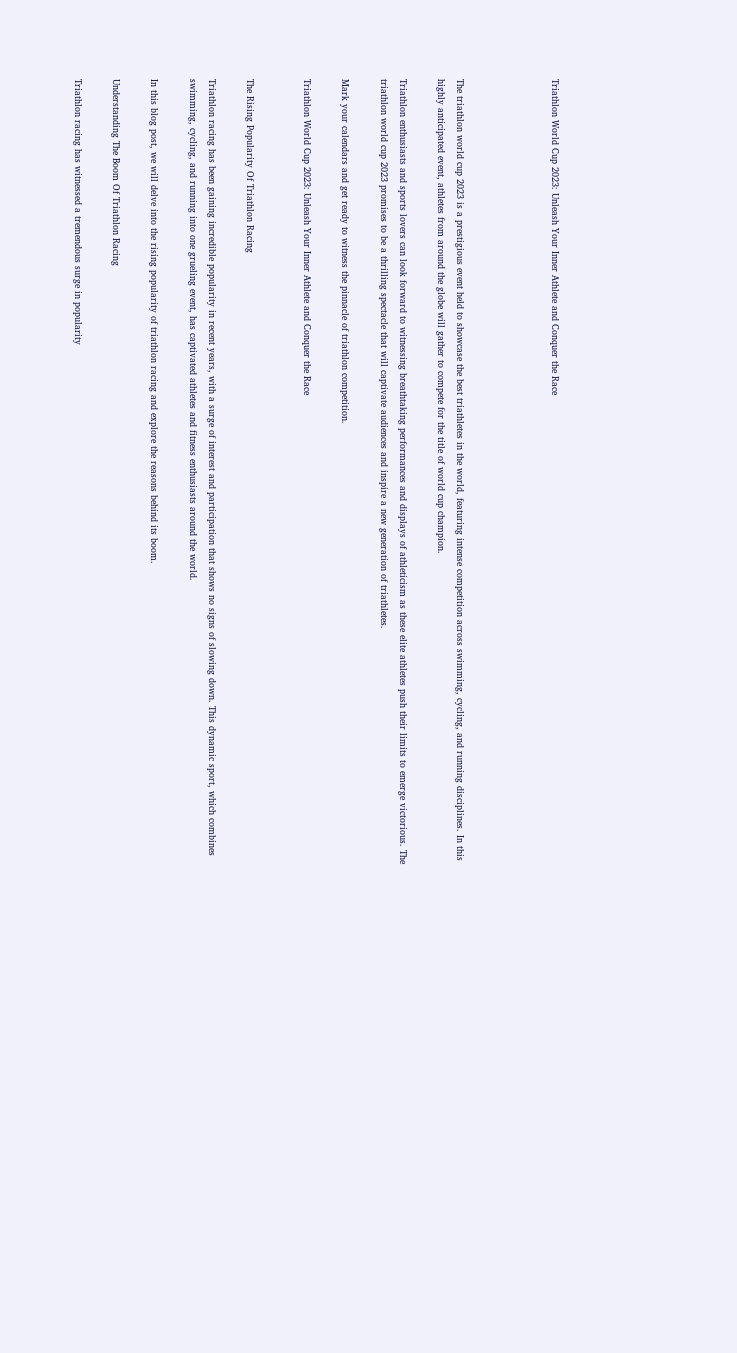Triathlon World Cup 2023: Unleash Your Inner Athlete and Conquer the Race




The triathlon world cup 2023 is a prestigious event held to showcase the best triathletes in the world, featuring intense competition across swimming, cycling, and running disciplines. In this highly anticipated event, athletes from around the globe will gather to compete for the title of world cup champion.

Triathlon enthusiasts and sports lovers can look forward to witnessing breathtaking performances and displays of athleticism as these elite athletes push their limits to emerge victorious. The triathlon world cup 2023 promises to be a thrilling spectacle that will captivate audiences and inspire a new generation of triathletes.

Mark your calendars and get ready to witness the pinnacle of triathlon competition.

Triathlon World Cup 2023: Unleash Your Inner Athlete and Conquer the Race


The Rising Popularity Of Triathlon Racing

Triathlon racing has been gaining incredible popularity in recent years, with a surge of interest and participation that shows no signs of slowing down. This dynamic sport, which combines swimming, cycling, and running into one grueling event, has captivated athletes and fitness enthusiasts around the world.

In this blog post, we will delve into the rising popularity of triathlon racing and explore the reasons behind its boom.

Understanding The Boom Of Triathlon Racing

Triathlon racing has witnessed a tremendous surge in popularity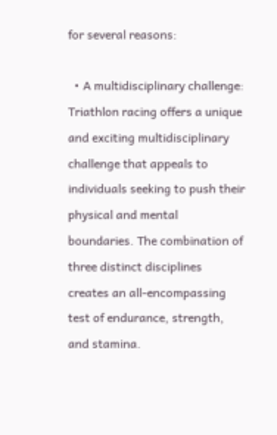for several reasons:

  • A multidisciplinary challenge: Triathlon racing offers a unique and exciting multidisciplinary challenge that appeals to individuals seeking to push their physical and mental boundaries. The combination of three distinct disciplines creates an all-encompassing test of endurance, strength, and stamina.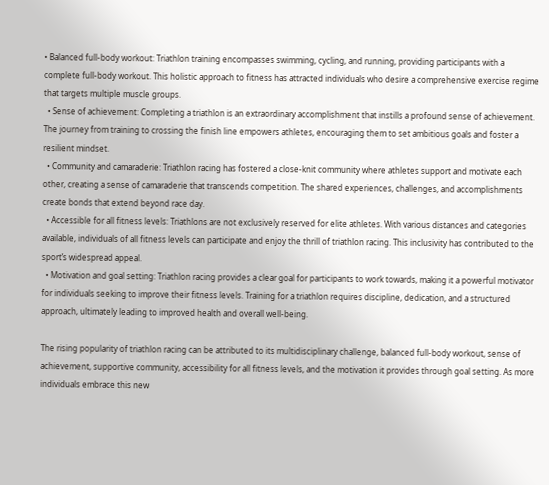• Balanced full-body workout: Triathlon training encompasses swimming, cycling, and running, providing participants with a complete full-body workout. This holistic approach to fitness has attracted individuals who desire a comprehensive exercise regime that targets multiple muscle groups.
  • Sense of achievement: Completing a triathlon is an extraordinary accomplishment that instills a profound sense of achievement. The journey from training to crossing the finish line empowers athletes, encouraging them to set ambitious goals and foster a resilient mindset.
  • Community and camaraderie: Triathlon racing has fostered a close-knit community where athletes support and motivate each other, creating a sense of camaraderie that transcends competition. The shared experiences, challenges, and accomplishments create bonds that extend beyond race day.
  • Accessible for all fitness levels: Triathlons are not exclusively reserved for elite athletes. With various distances and categories available, individuals of all fitness levels can participate and enjoy the thrill of triathlon racing. This inclusivity has contributed to the sport’s widespread appeal.
  • Motivation and goal setting: Triathlon racing provides a clear goal for participants to work towards, making it a powerful motivator for individuals seeking to improve their fitness levels. Training for a triathlon requires discipline, dedication, and a structured approach, ultimately leading to improved health and overall well-being.

The rising popularity of triathlon racing can be attributed to its multidisciplinary challenge, balanced full-body workout, sense of achievement, supportive community, accessibility for all fitness levels, and the motivation it provides through goal setting. As more individuals embrace this new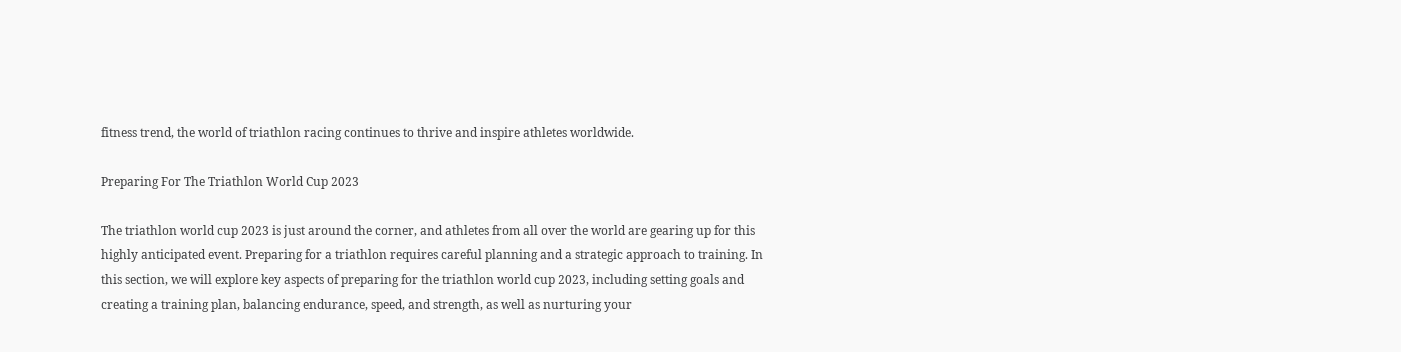fitness trend, the world of triathlon racing continues to thrive and inspire athletes worldwide.

Preparing For The Triathlon World Cup 2023

The triathlon world cup 2023 is just around the corner, and athletes from all over the world are gearing up for this highly anticipated event. Preparing for a triathlon requires careful planning and a strategic approach to training. In this section, we will explore key aspects of preparing for the triathlon world cup 2023, including setting goals and creating a training plan, balancing endurance, speed, and strength, as well as nurturing your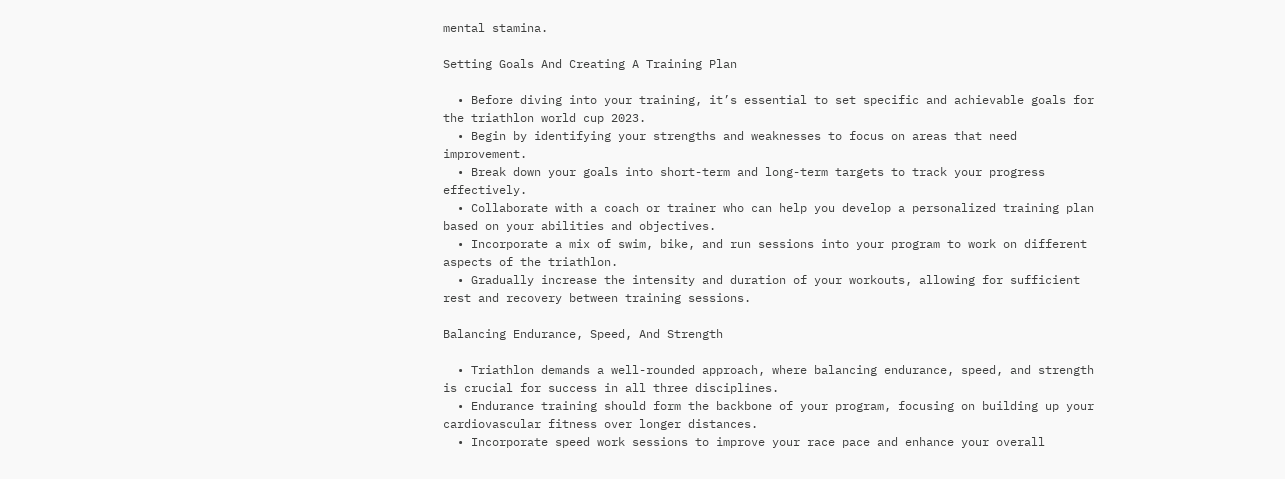mental stamina.

Setting Goals And Creating A Training Plan

  • Before diving into your training, it’s essential to set specific and achievable goals for the triathlon world cup 2023.
  • Begin by identifying your strengths and weaknesses to focus on areas that need improvement.
  • Break down your goals into short-term and long-term targets to track your progress effectively.
  • Collaborate with a coach or trainer who can help you develop a personalized training plan based on your abilities and objectives.
  • Incorporate a mix of swim, bike, and run sessions into your program to work on different aspects of the triathlon.
  • Gradually increase the intensity and duration of your workouts, allowing for sufficient rest and recovery between training sessions.

Balancing Endurance, Speed, And Strength

  • Triathlon demands a well-rounded approach, where balancing endurance, speed, and strength is crucial for success in all three disciplines.
  • Endurance training should form the backbone of your program, focusing on building up your cardiovascular fitness over longer distances.
  • Incorporate speed work sessions to improve your race pace and enhance your overall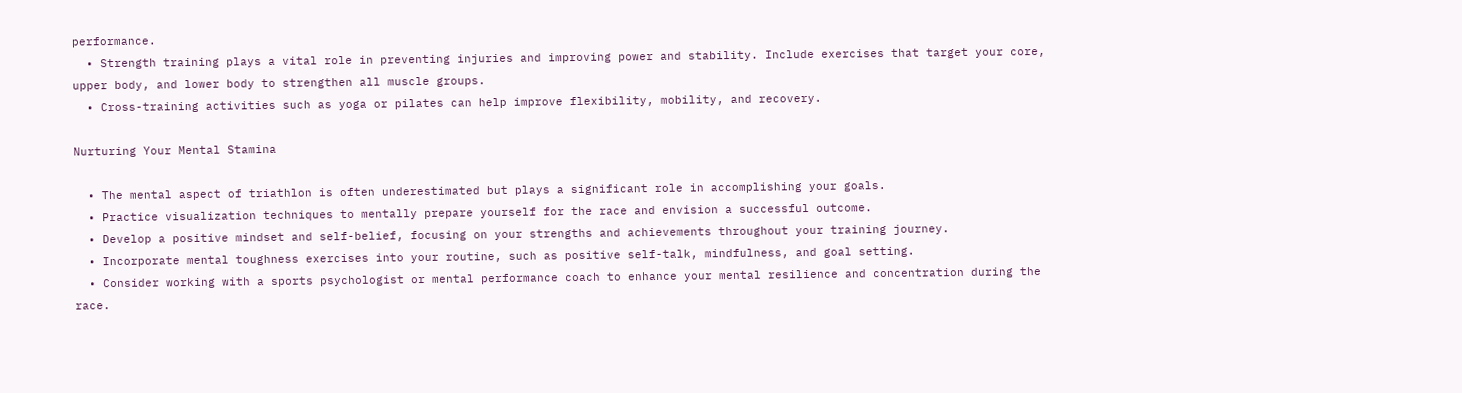performance.
  • Strength training plays a vital role in preventing injuries and improving power and stability. Include exercises that target your core, upper body, and lower body to strengthen all muscle groups.
  • Cross-training activities such as yoga or pilates can help improve flexibility, mobility, and recovery.

Nurturing Your Mental Stamina

  • The mental aspect of triathlon is often underestimated but plays a significant role in accomplishing your goals.
  • Practice visualization techniques to mentally prepare yourself for the race and envision a successful outcome.
  • Develop a positive mindset and self-belief, focusing on your strengths and achievements throughout your training journey.
  • Incorporate mental toughness exercises into your routine, such as positive self-talk, mindfulness, and goal setting.
  • Consider working with a sports psychologist or mental performance coach to enhance your mental resilience and concentration during the race.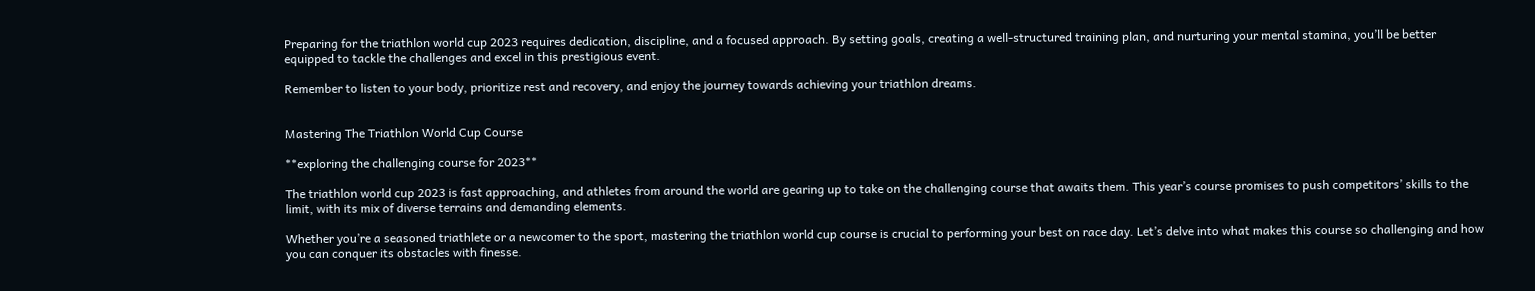Preparing for the triathlon world cup 2023 requires dedication, discipline, and a focused approach. By setting goals, creating a well-structured training plan, and nurturing your mental stamina, you’ll be better equipped to tackle the challenges and excel in this prestigious event.

Remember to listen to your body, prioritize rest and recovery, and enjoy the journey towards achieving your triathlon dreams.


Mastering The Triathlon World Cup Course

**exploring the challenging course for 2023**

The triathlon world cup 2023 is fast approaching, and athletes from around the world are gearing up to take on the challenging course that awaits them. This year’s course promises to push competitors’ skills to the limit, with its mix of diverse terrains and demanding elements.

Whether you’re a seasoned triathlete or a newcomer to the sport, mastering the triathlon world cup course is crucial to performing your best on race day. Let’s delve into what makes this course so challenging and how you can conquer its obstacles with finesse.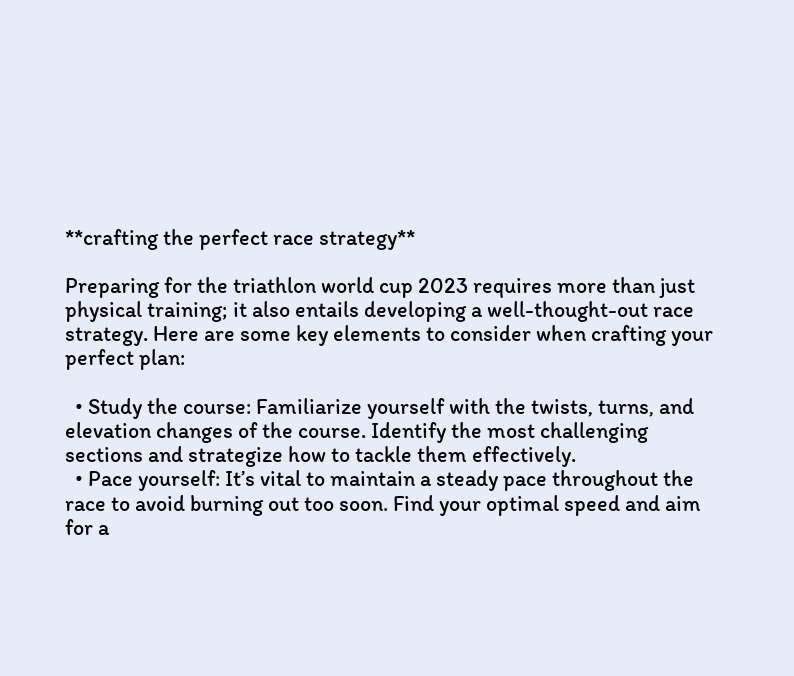**crafting the perfect race strategy**

Preparing for the triathlon world cup 2023 requires more than just physical training; it also entails developing a well-thought-out race strategy. Here are some key elements to consider when crafting your perfect plan:

  • Study the course: Familiarize yourself with the twists, turns, and elevation changes of the course. Identify the most challenging sections and strategize how to tackle them effectively.
  • Pace yourself: It’s vital to maintain a steady pace throughout the race to avoid burning out too soon. Find your optimal speed and aim for a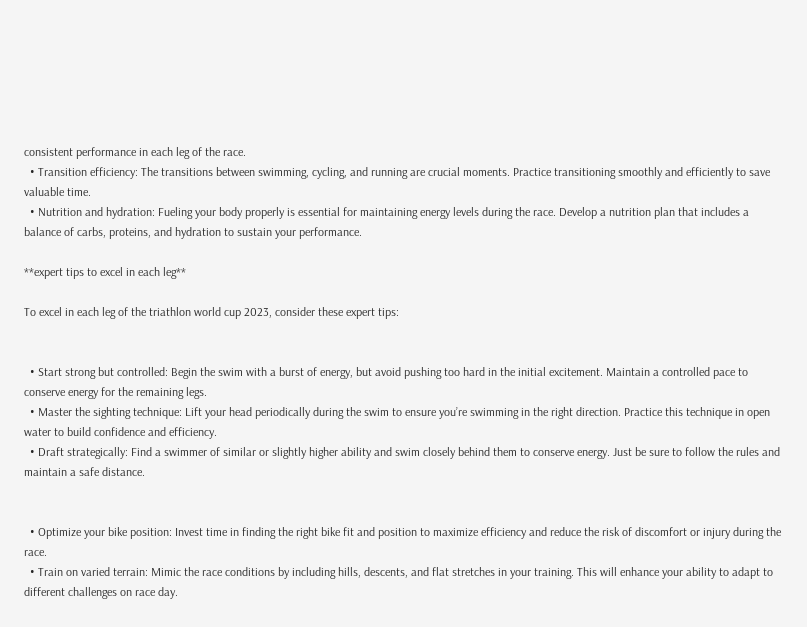consistent performance in each leg of the race.
  • Transition efficiency: The transitions between swimming, cycling, and running are crucial moments. Practice transitioning smoothly and efficiently to save valuable time.
  • Nutrition and hydration: Fueling your body properly is essential for maintaining energy levels during the race. Develop a nutrition plan that includes a balance of carbs, proteins, and hydration to sustain your performance.

**expert tips to excel in each leg**

To excel in each leg of the triathlon world cup 2023, consider these expert tips:


  • Start strong but controlled: Begin the swim with a burst of energy, but avoid pushing too hard in the initial excitement. Maintain a controlled pace to conserve energy for the remaining legs.
  • Master the sighting technique: Lift your head periodically during the swim to ensure you’re swimming in the right direction. Practice this technique in open water to build confidence and efficiency.
  • Draft strategically: Find a swimmer of similar or slightly higher ability and swim closely behind them to conserve energy. Just be sure to follow the rules and maintain a safe distance.


  • Optimize your bike position: Invest time in finding the right bike fit and position to maximize efficiency and reduce the risk of discomfort or injury during the race.
  • Train on varied terrain: Mimic the race conditions by including hills, descents, and flat stretches in your training. This will enhance your ability to adapt to different challenges on race day.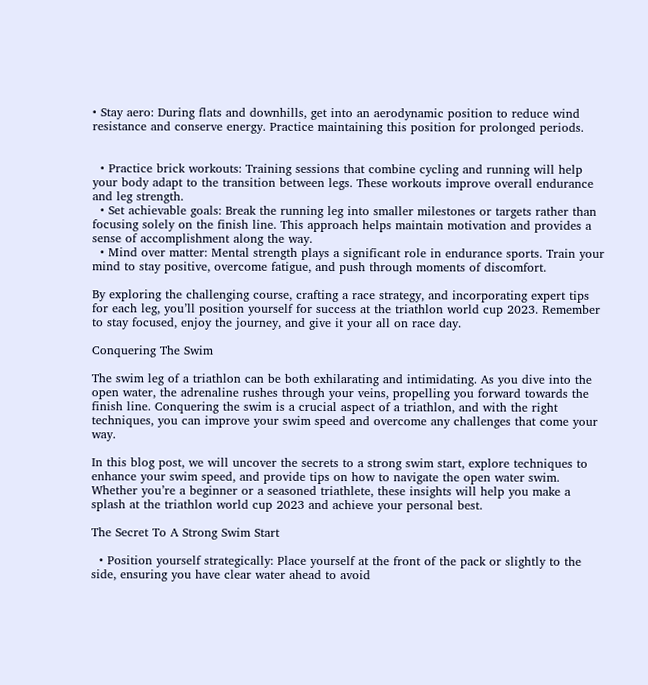• Stay aero: During flats and downhills, get into an aerodynamic position to reduce wind resistance and conserve energy. Practice maintaining this position for prolonged periods.


  • Practice brick workouts: Training sessions that combine cycling and running will help your body adapt to the transition between legs. These workouts improve overall endurance and leg strength.
  • Set achievable goals: Break the running leg into smaller milestones or targets rather than focusing solely on the finish line. This approach helps maintain motivation and provides a sense of accomplishment along the way.
  • Mind over matter: Mental strength plays a significant role in endurance sports. Train your mind to stay positive, overcome fatigue, and push through moments of discomfort.

By exploring the challenging course, crafting a race strategy, and incorporating expert tips for each leg, you’ll position yourself for success at the triathlon world cup 2023. Remember to stay focused, enjoy the journey, and give it your all on race day.

Conquering The Swim

The swim leg of a triathlon can be both exhilarating and intimidating. As you dive into the open water, the adrenaline rushes through your veins, propelling you forward towards the finish line. Conquering the swim is a crucial aspect of a triathlon, and with the right techniques, you can improve your swim speed and overcome any challenges that come your way.

In this blog post, we will uncover the secrets to a strong swim start, explore techniques to enhance your swim speed, and provide tips on how to navigate the open water swim. Whether you’re a beginner or a seasoned triathlete, these insights will help you make a splash at the triathlon world cup 2023 and achieve your personal best.

The Secret To A Strong Swim Start

  • Position yourself strategically: Place yourself at the front of the pack or slightly to the side, ensuring you have clear water ahead to avoid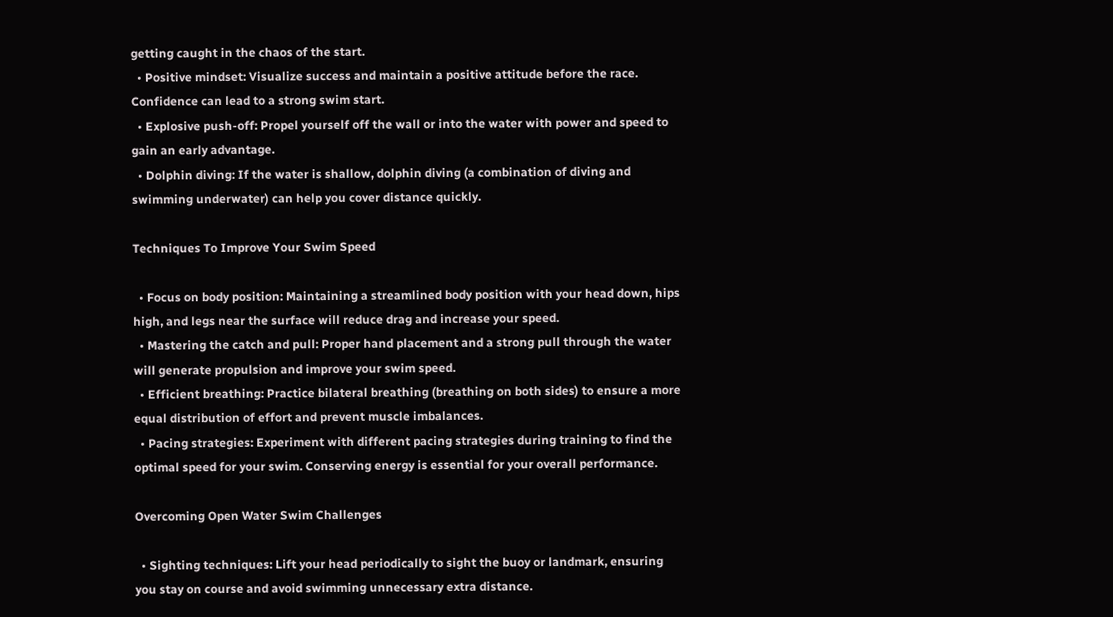getting caught in the chaos of the start.
  • Positive mindset: Visualize success and maintain a positive attitude before the race. Confidence can lead to a strong swim start.
  • Explosive push-off: Propel yourself off the wall or into the water with power and speed to gain an early advantage.
  • Dolphin diving: If the water is shallow, dolphin diving (a combination of diving and swimming underwater) can help you cover distance quickly.

Techniques To Improve Your Swim Speed

  • Focus on body position: Maintaining a streamlined body position with your head down, hips high, and legs near the surface will reduce drag and increase your speed.
  • Mastering the catch and pull: Proper hand placement and a strong pull through the water will generate propulsion and improve your swim speed.
  • Efficient breathing: Practice bilateral breathing (breathing on both sides) to ensure a more equal distribution of effort and prevent muscle imbalances.
  • Pacing strategies: Experiment with different pacing strategies during training to find the optimal speed for your swim. Conserving energy is essential for your overall performance.

Overcoming Open Water Swim Challenges

  • Sighting techniques: Lift your head periodically to sight the buoy or landmark, ensuring you stay on course and avoid swimming unnecessary extra distance.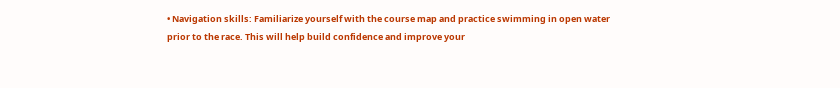• Navigation skills: Familiarize yourself with the course map and practice swimming in open water prior to the race. This will help build confidence and improve your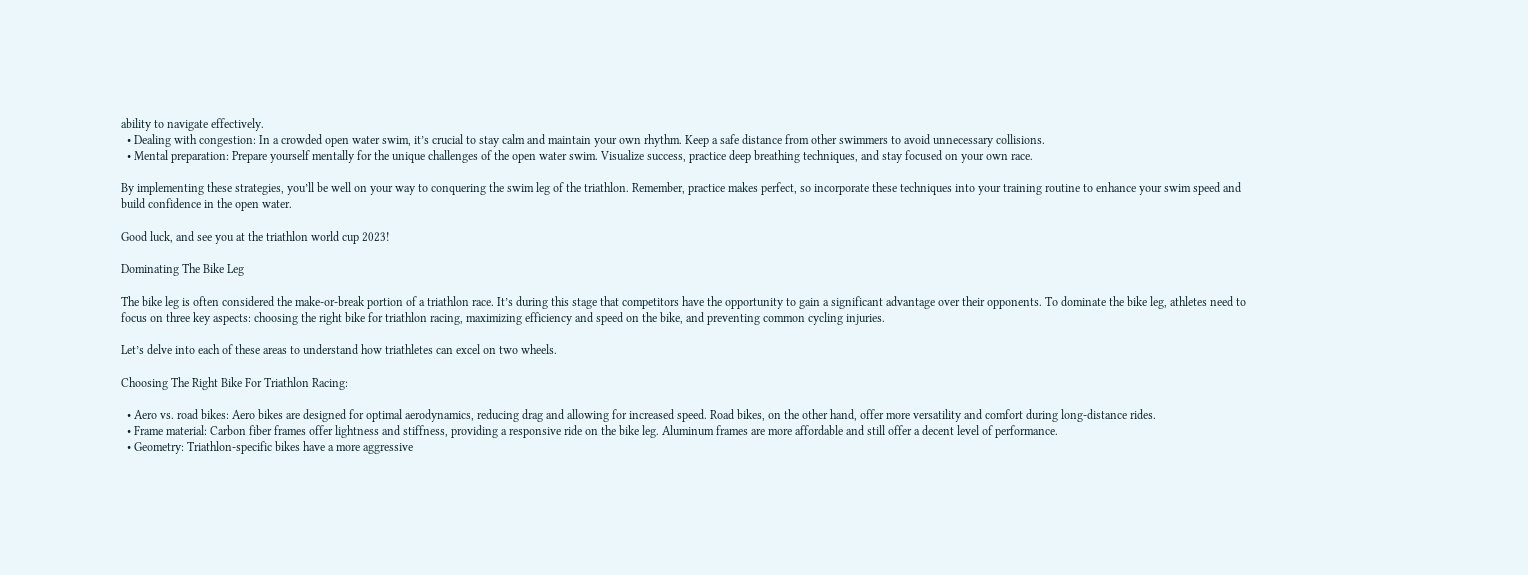ability to navigate effectively.
  • Dealing with congestion: In a crowded open water swim, it’s crucial to stay calm and maintain your own rhythm. Keep a safe distance from other swimmers to avoid unnecessary collisions.
  • Mental preparation: Prepare yourself mentally for the unique challenges of the open water swim. Visualize success, practice deep breathing techniques, and stay focused on your own race.

By implementing these strategies, you’ll be well on your way to conquering the swim leg of the triathlon. Remember, practice makes perfect, so incorporate these techniques into your training routine to enhance your swim speed and build confidence in the open water.

Good luck, and see you at the triathlon world cup 2023!

Dominating The Bike Leg

The bike leg is often considered the make-or-break portion of a triathlon race. It’s during this stage that competitors have the opportunity to gain a significant advantage over their opponents. To dominate the bike leg, athletes need to focus on three key aspects: choosing the right bike for triathlon racing, maximizing efficiency and speed on the bike, and preventing common cycling injuries.

Let’s delve into each of these areas to understand how triathletes can excel on two wheels.

Choosing The Right Bike For Triathlon Racing:

  • Aero vs. road bikes: Aero bikes are designed for optimal aerodynamics, reducing drag and allowing for increased speed. Road bikes, on the other hand, offer more versatility and comfort during long-distance rides.
  • Frame material: Carbon fiber frames offer lightness and stiffness, providing a responsive ride on the bike leg. Aluminum frames are more affordable and still offer a decent level of performance.
  • Geometry: Triathlon-specific bikes have a more aggressive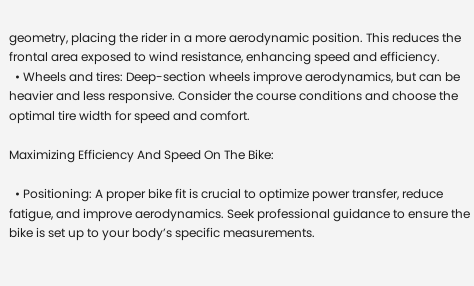geometry, placing the rider in a more aerodynamic position. This reduces the frontal area exposed to wind resistance, enhancing speed and efficiency.
  • Wheels and tires: Deep-section wheels improve aerodynamics, but can be heavier and less responsive. Consider the course conditions and choose the optimal tire width for speed and comfort.

Maximizing Efficiency And Speed On The Bike:

  • Positioning: A proper bike fit is crucial to optimize power transfer, reduce fatigue, and improve aerodynamics. Seek professional guidance to ensure the bike is set up to your body’s specific measurements.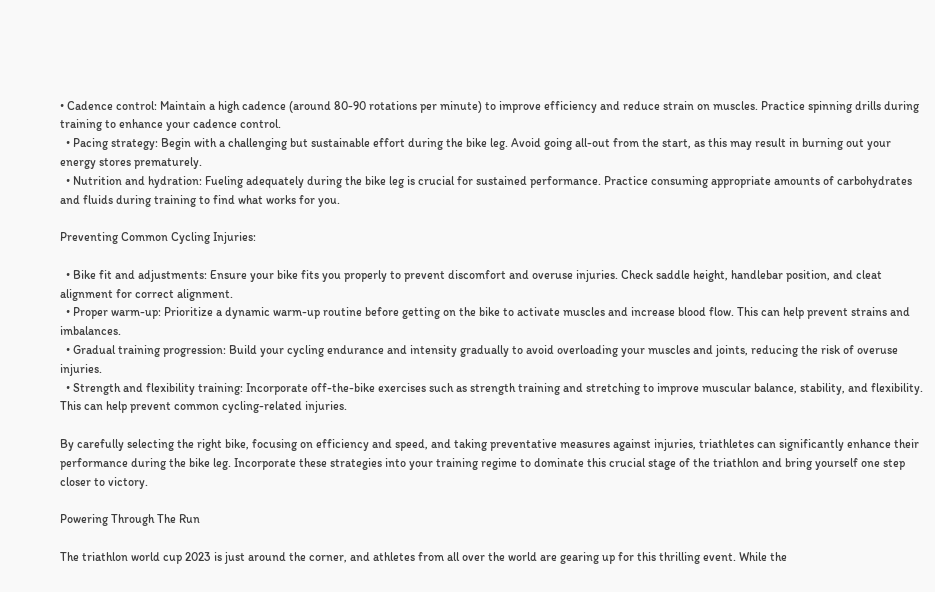• Cadence control: Maintain a high cadence (around 80-90 rotations per minute) to improve efficiency and reduce strain on muscles. Practice spinning drills during training to enhance your cadence control.
  • Pacing strategy: Begin with a challenging but sustainable effort during the bike leg. Avoid going all-out from the start, as this may result in burning out your energy stores prematurely.
  • Nutrition and hydration: Fueling adequately during the bike leg is crucial for sustained performance. Practice consuming appropriate amounts of carbohydrates and fluids during training to find what works for you.

Preventing Common Cycling Injuries:

  • Bike fit and adjustments: Ensure your bike fits you properly to prevent discomfort and overuse injuries. Check saddle height, handlebar position, and cleat alignment for correct alignment.
  • Proper warm-up: Prioritize a dynamic warm-up routine before getting on the bike to activate muscles and increase blood flow. This can help prevent strains and imbalances.
  • Gradual training progression: Build your cycling endurance and intensity gradually to avoid overloading your muscles and joints, reducing the risk of overuse injuries.
  • Strength and flexibility training: Incorporate off-the-bike exercises such as strength training and stretching to improve muscular balance, stability, and flexibility. This can help prevent common cycling-related injuries.

By carefully selecting the right bike, focusing on efficiency and speed, and taking preventative measures against injuries, triathletes can significantly enhance their performance during the bike leg. Incorporate these strategies into your training regime to dominate this crucial stage of the triathlon and bring yourself one step closer to victory.

Powering Through The Run

The triathlon world cup 2023 is just around the corner, and athletes from all over the world are gearing up for this thrilling event. While the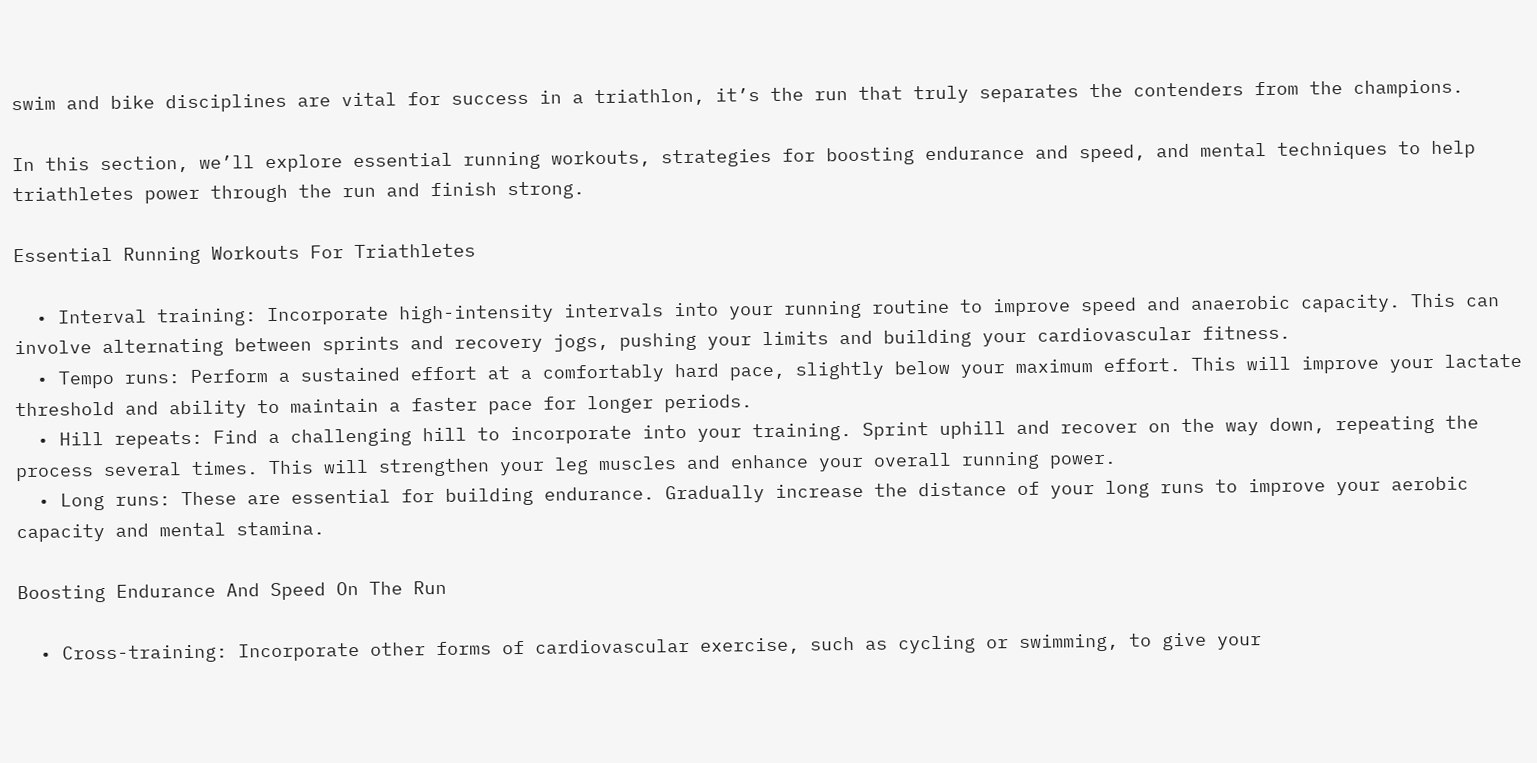swim and bike disciplines are vital for success in a triathlon, it’s the run that truly separates the contenders from the champions.

In this section, we’ll explore essential running workouts, strategies for boosting endurance and speed, and mental techniques to help triathletes power through the run and finish strong.

Essential Running Workouts For Triathletes

  • Interval training: Incorporate high-intensity intervals into your running routine to improve speed and anaerobic capacity. This can involve alternating between sprints and recovery jogs, pushing your limits and building your cardiovascular fitness.
  • Tempo runs: Perform a sustained effort at a comfortably hard pace, slightly below your maximum effort. This will improve your lactate threshold and ability to maintain a faster pace for longer periods.
  • Hill repeats: Find a challenging hill to incorporate into your training. Sprint uphill and recover on the way down, repeating the process several times. This will strengthen your leg muscles and enhance your overall running power.
  • Long runs: These are essential for building endurance. Gradually increase the distance of your long runs to improve your aerobic capacity and mental stamina.

Boosting Endurance And Speed On The Run

  • Cross-training: Incorporate other forms of cardiovascular exercise, such as cycling or swimming, to give your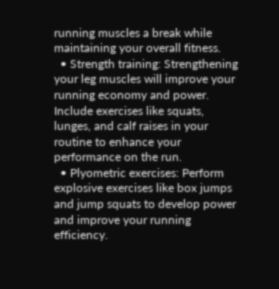running muscles a break while maintaining your overall fitness.
  • Strength training: Strengthening your leg muscles will improve your running economy and power. Include exercises like squats, lunges, and calf raises in your routine to enhance your performance on the run.
  • Plyometric exercises: Perform explosive exercises like box jumps and jump squats to develop power and improve your running efficiency.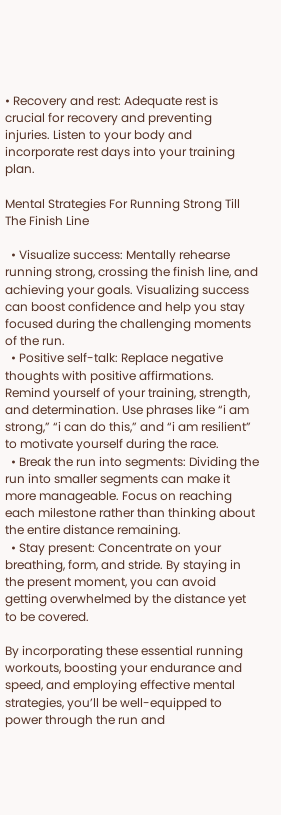• Recovery and rest: Adequate rest is crucial for recovery and preventing injuries. Listen to your body and incorporate rest days into your training plan.

Mental Strategies For Running Strong Till The Finish Line

  • Visualize success: Mentally rehearse running strong, crossing the finish line, and achieving your goals. Visualizing success can boost confidence and help you stay focused during the challenging moments of the run.
  • Positive self-talk: Replace negative thoughts with positive affirmations. Remind yourself of your training, strength, and determination. Use phrases like “i am strong,” “i can do this,” and “i am resilient” to motivate yourself during the race.
  • Break the run into segments: Dividing the run into smaller segments can make it more manageable. Focus on reaching each milestone rather than thinking about the entire distance remaining.
  • Stay present: Concentrate on your breathing, form, and stride. By staying in the present moment, you can avoid getting overwhelmed by the distance yet to be covered.

By incorporating these essential running workouts, boosting your endurance and speed, and employing effective mental strategies, you’ll be well-equipped to power through the run and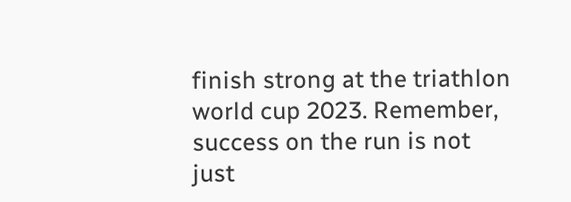finish strong at the triathlon world cup 2023. Remember, success on the run is not just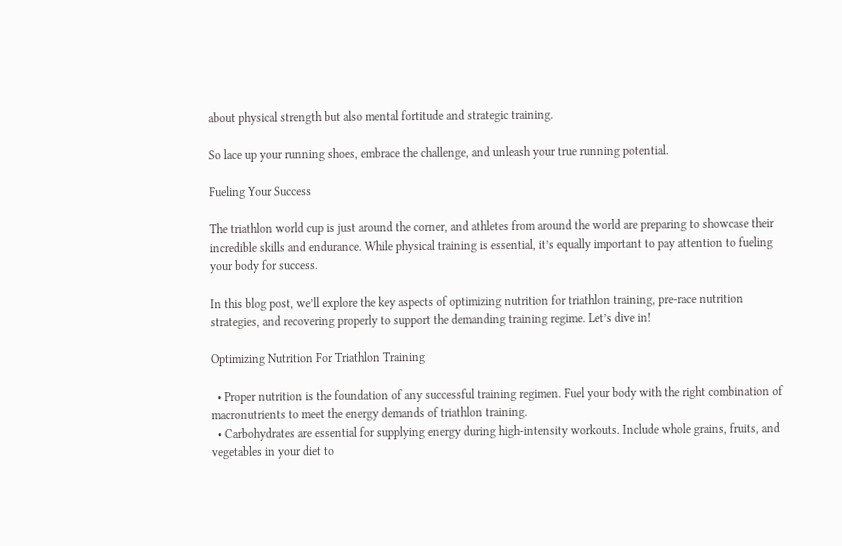about physical strength but also mental fortitude and strategic training.

So lace up your running shoes, embrace the challenge, and unleash your true running potential.

Fueling Your Success

The triathlon world cup is just around the corner, and athletes from around the world are preparing to showcase their incredible skills and endurance. While physical training is essential, it’s equally important to pay attention to fueling your body for success.

In this blog post, we’ll explore the key aspects of optimizing nutrition for triathlon training, pre-race nutrition strategies, and recovering properly to support the demanding training regime. Let’s dive in!

Optimizing Nutrition For Triathlon Training

  • Proper nutrition is the foundation of any successful training regimen. Fuel your body with the right combination of macronutrients to meet the energy demands of triathlon training.
  • Carbohydrates are essential for supplying energy during high-intensity workouts. Include whole grains, fruits, and vegetables in your diet to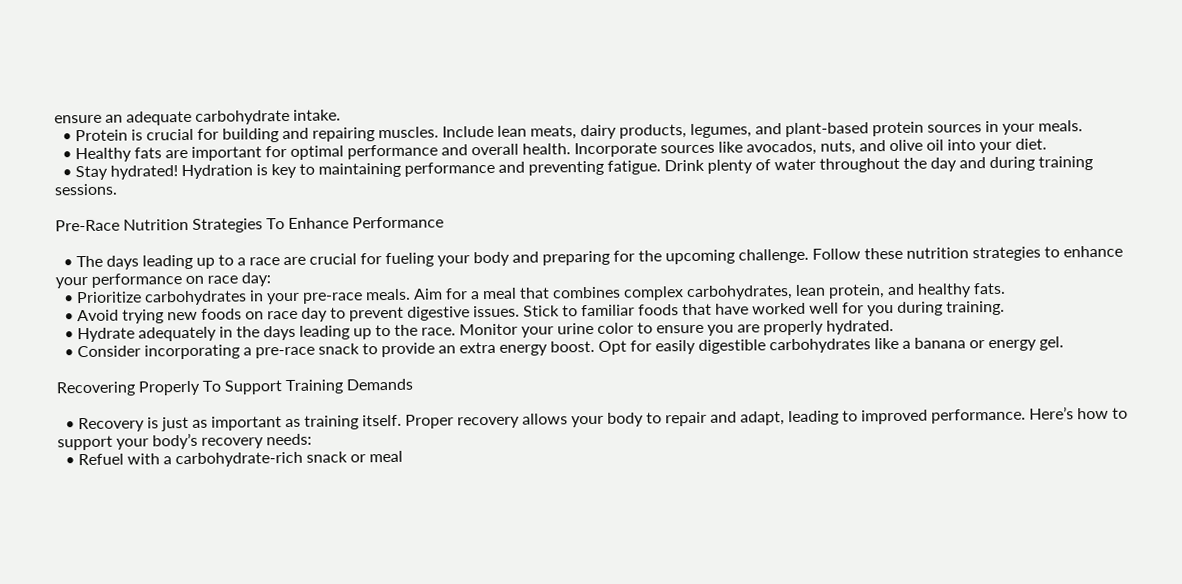ensure an adequate carbohydrate intake.
  • Protein is crucial for building and repairing muscles. Include lean meats, dairy products, legumes, and plant-based protein sources in your meals.
  • Healthy fats are important for optimal performance and overall health. Incorporate sources like avocados, nuts, and olive oil into your diet.
  • Stay hydrated! Hydration is key to maintaining performance and preventing fatigue. Drink plenty of water throughout the day and during training sessions.

Pre-Race Nutrition Strategies To Enhance Performance

  • The days leading up to a race are crucial for fueling your body and preparing for the upcoming challenge. Follow these nutrition strategies to enhance your performance on race day:
  • Prioritize carbohydrates in your pre-race meals. Aim for a meal that combines complex carbohydrates, lean protein, and healthy fats.
  • Avoid trying new foods on race day to prevent digestive issues. Stick to familiar foods that have worked well for you during training.
  • Hydrate adequately in the days leading up to the race. Monitor your urine color to ensure you are properly hydrated.
  • Consider incorporating a pre-race snack to provide an extra energy boost. Opt for easily digestible carbohydrates like a banana or energy gel.

Recovering Properly To Support Training Demands

  • Recovery is just as important as training itself. Proper recovery allows your body to repair and adapt, leading to improved performance. Here’s how to support your body’s recovery needs:
  • Refuel with a carbohydrate-rich snack or meal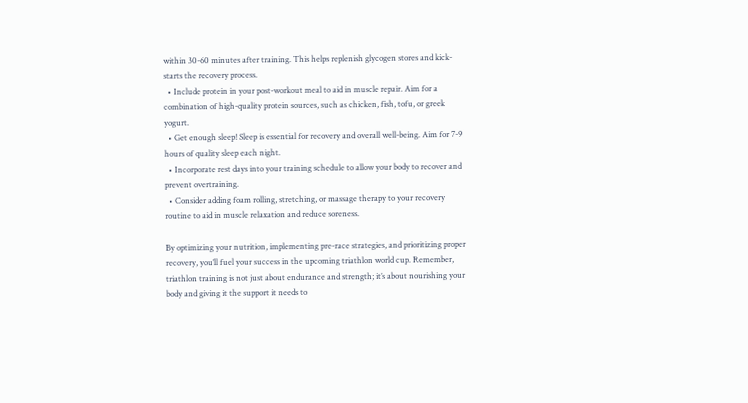within 30-60 minutes after training. This helps replenish glycogen stores and kick-starts the recovery process.
  • Include protein in your post-workout meal to aid in muscle repair. Aim for a combination of high-quality protein sources, such as chicken, fish, tofu, or greek yogurt.
  • Get enough sleep! Sleep is essential for recovery and overall well-being. Aim for 7-9 hours of quality sleep each night.
  • Incorporate rest days into your training schedule to allow your body to recover and prevent overtraining.
  • Consider adding foam rolling, stretching, or massage therapy to your recovery routine to aid in muscle relaxation and reduce soreness.

By optimizing your nutrition, implementing pre-race strategies, and prioritizing proper recovery, you’ll fuel your success in the upcoming triathlon world cup. Remember, triathlon training is not just about endurance and strength; it’s about nourishing your body and giving it the support it needs to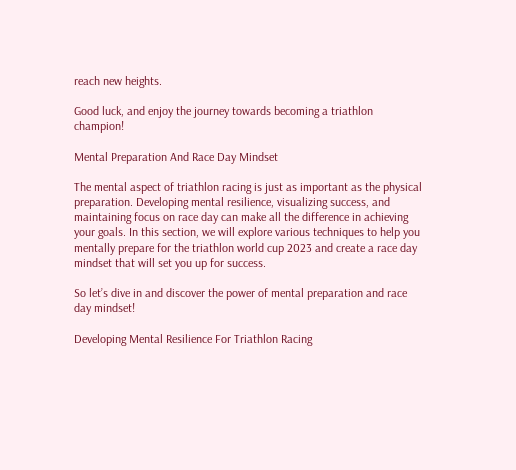reach new heights.

Good luck, and enjoy the journey towards becoming a triathlon champion!

Mental Preparation And Race Day Mindset

The mental aspect of triathlon racing is just as important as the physical preparation. Developing mental resilience, visualizing success, and maintaining focus on race day can make all the difference in achieving your goals. In this section, we will explore various techniques to help you mentally prepare for the triathlon world cup 2023 and create a race day mindset that will set you up for success.

So let’s dive in and discover the power of mental preparation and race day mindset!

Developing Mental Resilience For Triathlon Racing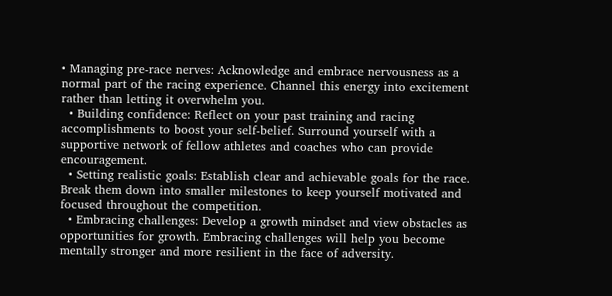• Managing pre-race nerves: Acknowledge and embrace nervousness as a normal part of the racing experience. Channel this energy into excitement rather than letting it overwhelm you.
  • Building confidence: Reflect on your past training and racing accomplishments to boost your self-belief. Surround yourself with a supportive network of fellow athletes and coaches who can provide encouragement.
  • Setting realistic goals: Establish clear and achievable goals for the race. Break them down into smaller milestones to keep yourself motivated and focused throughout the competition.
  • Embracing challenges: Develop a growth mindset and view obstacles as opportunities for growth. Embracing challenges will help you become mentally stronger and more resilient in the face of adversity.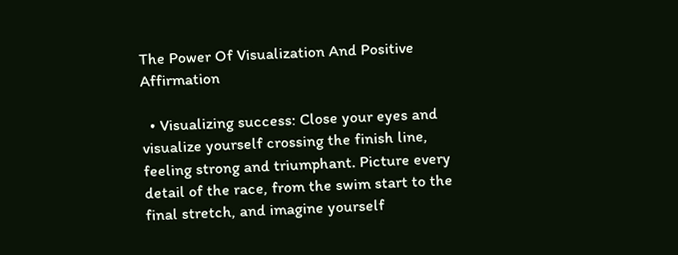The Power Of Visualization And Positive Affirmation

  • Visualizing success: Close your eyes and visualize yourself crossing the finish line, feeling strong and triumphant. Picture every detail of the race, from the swim start to the final stretch, and imagine yourself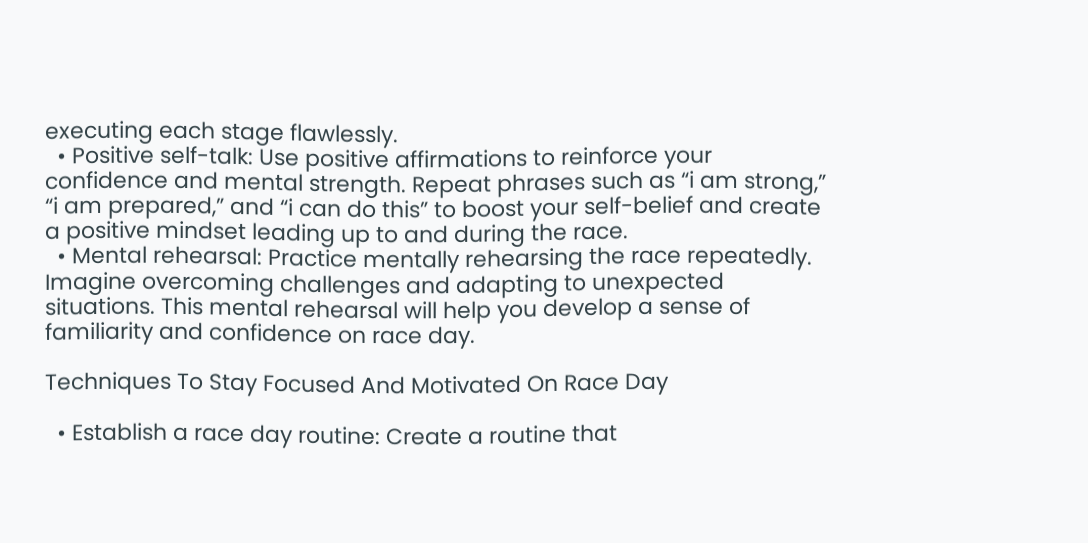executing each stage flawlessly.
  • Positive self-talk: Use positive affirmations to reinforce your confidence and mental strength. Repeat phrases such as “i am strong,” “i am prepared,” and “i can do this” to boost your self-belief and create a positive mindset leading up to and during the race.
  • Mental rehearsal: Practice mentally rehearsing the race repeatedly. Imagine overcoming challenges and adapting to unexpected situations. This mental rehearsal will help you develop a sense of familiarity and confidence on race day.

Techniques To Stay Focused And Motivated On Race Day

  • Establish a race day routine: Create a routine that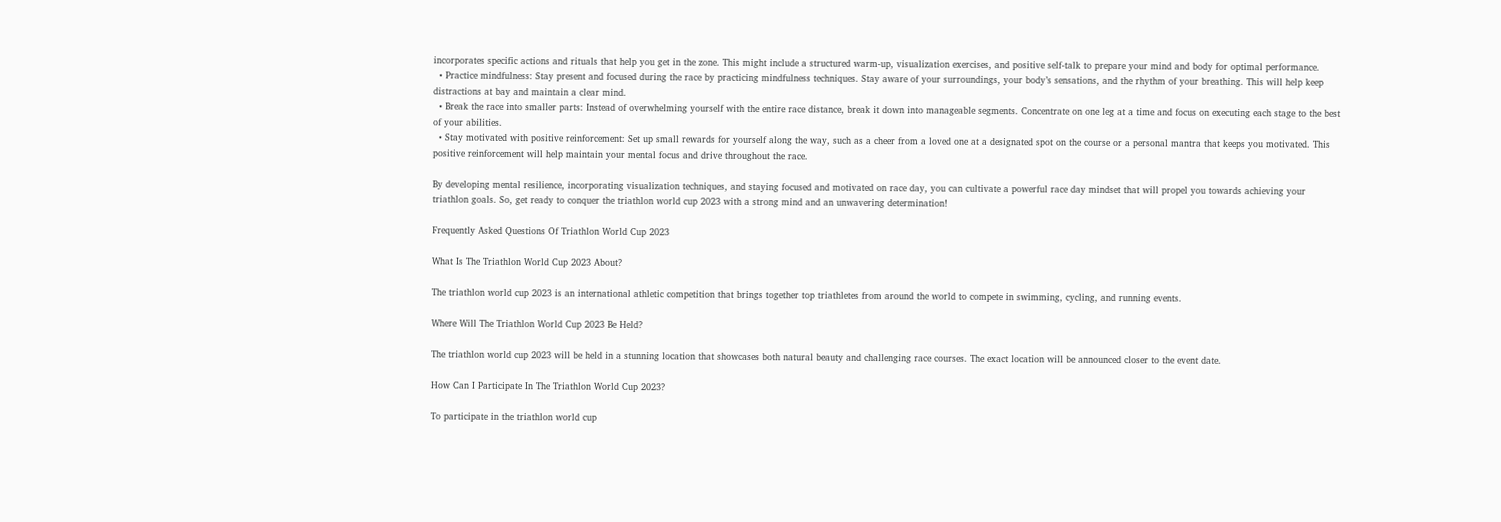incorporates specific actions and rituals that help you get in the zone. This might include a structured warm-up, visualization exercises, and positive self-talk to prepare your mind and body for optimal performance.
  • Practice mindfulness: Stay present and focused during the race by practicing mindfulness techniques. Stay aware of your surroundings, your body’s sensations, and the rhythm of your breathing. This will help keep distractions at bay and maintain a clear mind.
  • Break the race into smaller parts: Instead of overwhelming yourself with the entire race distance, break it down into manageable segments. Concentrate on one leg at a time and focus on executing each stage to the best of your abilities.
  • Stay motivated with positive reinforcement: Set up small rewards for yourself along the way, such as a cheer from a loved one at a designated spot on the course or a personal mantra that keeps you motivated. This positive reinforcement will help maintain your mental focus and drive throughout the race.

By developing mental resilience, incorporating visualization techniques, and staying focused and motivated on race day, you can cultivate a powerful race day mindset that will propel you towards achieving your triathlon goals. So, get ready to conquer the triathlon world cup 2023 with a strong mind and an unwavering determination!

Frequently Asked Questions Of Triathlon World Cup 2023

What Is The Triathlon World Cup 2023 About?

The triathlon world cup 2023 is an international athletic competition that brings together top triathletes from around the world to compete in swimming, cycling, and running events.

Where Will The Triathlon World Cup 2023 Be Held?

The triathlon world cup 2023 will be held in a stunning location that showcases both natural beauty and challenging race courses. The exact location will be announced closer to the event date.

How Can I Participate In The Triathlon World Cup 2023?

To participate in the triathlon world cup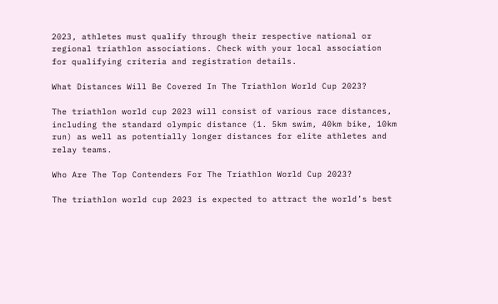2023, athletes must qualify through their respective national or regional triathlon associations. Check with your local association for qualifying criteria and registration details.

What Distances Will Be Covered In The Triathlon World Cup 2023?

The triathlon world cup 2023 will consist of various race distances, including the standard olympic distance (1. 5km swim, 40km bike, 10km run) as well as potentially longer distances for elite athletes and relay teams.

Who Are The Top Contenders For The Triathlon World Cup 2023?

The triathlon world cup 2023 is expected to attract the world’s best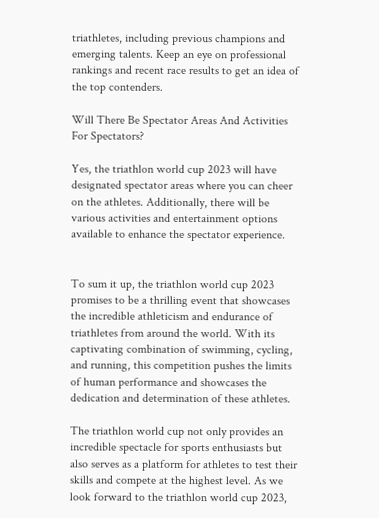triathletes, including previous champions and emerging talents. Keep an eye on professional rankings and recent race results to get an idea of the top contenders.

Will There Be Spectator Areas And Activities For Spectators?

Yes, the triathlon world cup 2023 will have designated spectator areas where you can cheer on the athletes. Additionally, there will be various activities and entertainment options available to enhance the spectator experience.


To sum it up, the triathlon world cup 2023 promises to be a thrilling event that showcases the incredible athleticism and endurance of triathletes from around the world. With its captivating combination of swimming, cycling, and running, this competition pushes the limits of human performance and showcases the dedication and determination of these athletes.

The triathlon world cup not only provides an incredible spectacle for sports enthusiasts but also serves as a platform for athletes to test their skills and compete at the highest level. As we look forward to the triathlon world cup 2023,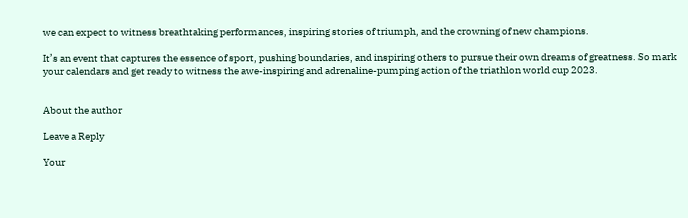we can expect to witness breathtaking performances, inspiring stories of triumph, and the crowning of new champions.

It’s an event that captures the essence of sport, pushing boundaries, and inspiring others to pursue their own dreams of greatness. So mark your calendars and get ready to witness the awe-inspiring and adrenaline-pumping action of the triathlon world cup 2023.


About the author

Leave a Reply

Your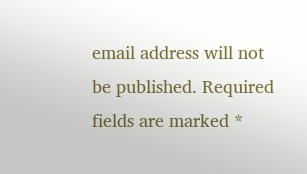email address will not be published. Required fields are marked *